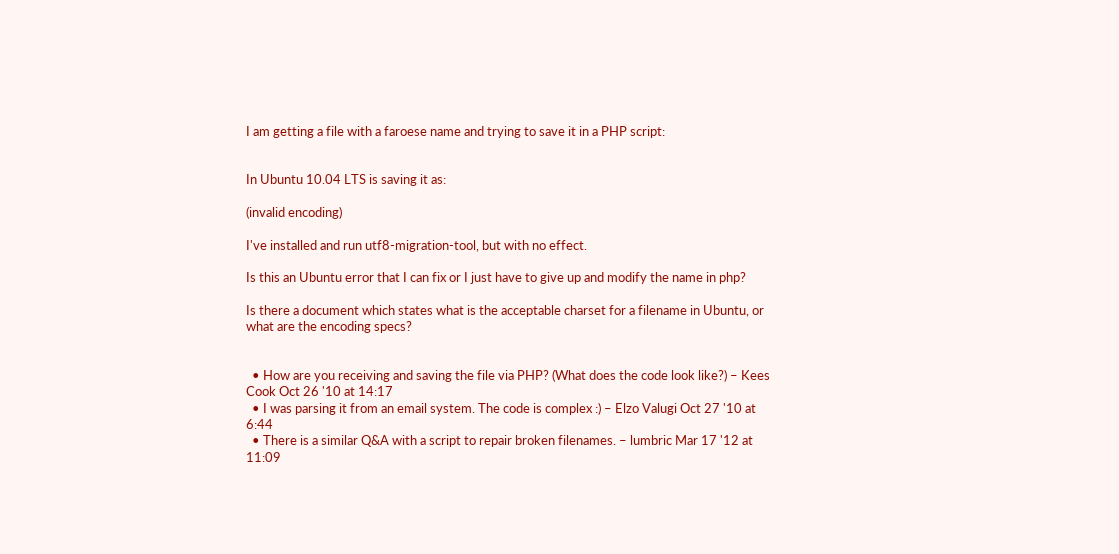I am getting a file with a faroese name and trying to save it in a PHP script:


In Ubuntu 10.04 LTS is saving it as:

(invalid encoding)

I've installed and run utf8-migration-tool, but with no effect.

Is this an Ubuntu error that I can fix or I just have to give up and modify the name in php?

Is there a document which states what is the acceptable charset for a filename in Ubuntu, or what are the encoding specs?


  • How are you receiving and saving the file via PHP? (What does the code look like?) – Kees Cook Oct 26 '10 at 14:17
  • I was parsing it from an email system. The code is complex :) – Elzo Valugi Oct 27 '10 at 6:44
  • There is a similar Q&A with a script to repair broken filenames. – lumbric Mar 17 '12 at 11:09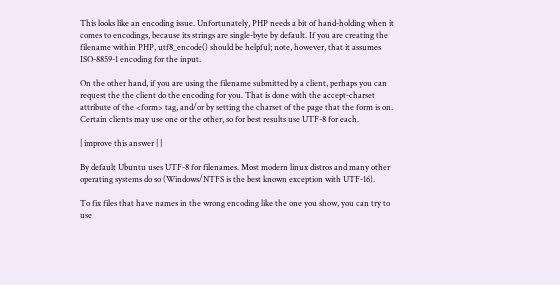This looks like an encoding issue. Unfortunately, PHP needs a bit of hand-holding when it comes to encodings, because its strings are single-byte by default. If you are creating the filename within PHP, utf8_encode() should be helpful; note, however, that it assumes ISO-8859-1 encoding for the input.

On the other hand, if you are using the filename submitted by a client, perhaps you can request the the client do the encoding for you. That is done with the accept-charset attribute of the <form> tag, and/or by setting the charset of the page that the form is on. Certain clients may use one or the other, so for best results use UTF-8 for each.

| improve this answer | |

By default Ubuntu uses UTF-8 for filenames. Most modern linux distros and many other operating systems do so (Windows/NTFS is the best known exception with UTF-16).

To fix files that have names in the wrong encoding like the one you show, you can try to use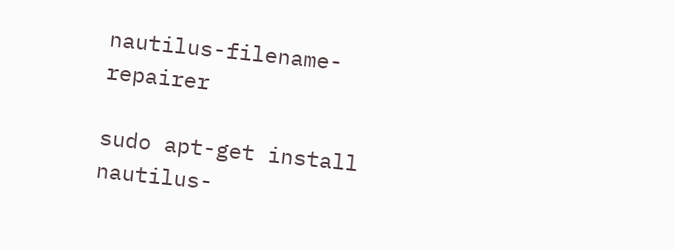nautilus-filename-repairer

sudo apt-get install nautilus-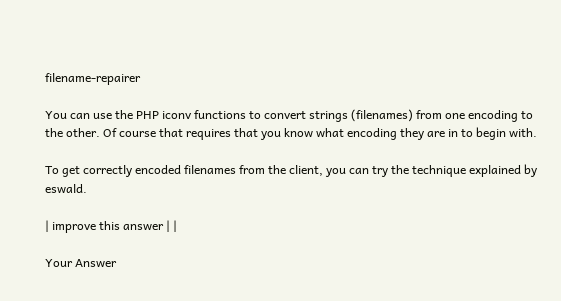filename-repairer

You can use the PHP iconv functions to convert strings (filenames) from one encoding to the other. Of course that requires that you know what encoding they are in to begin with.

To get correctly encoded filenames from the client, you can try the technique explained by eswald.

| improve this answer | |

Your Answer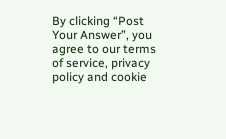By clicking “Post Your Answer”, you agree to our terms of service, privacy policy and cookie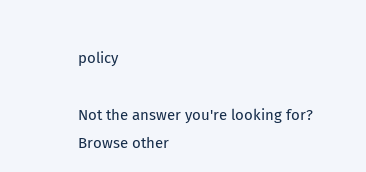policy

Not the answer you're looking for? Browse other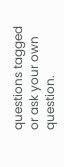questions tagged or ask your own question.